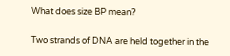What does size BP mean?

Two strands of DNA are held together in the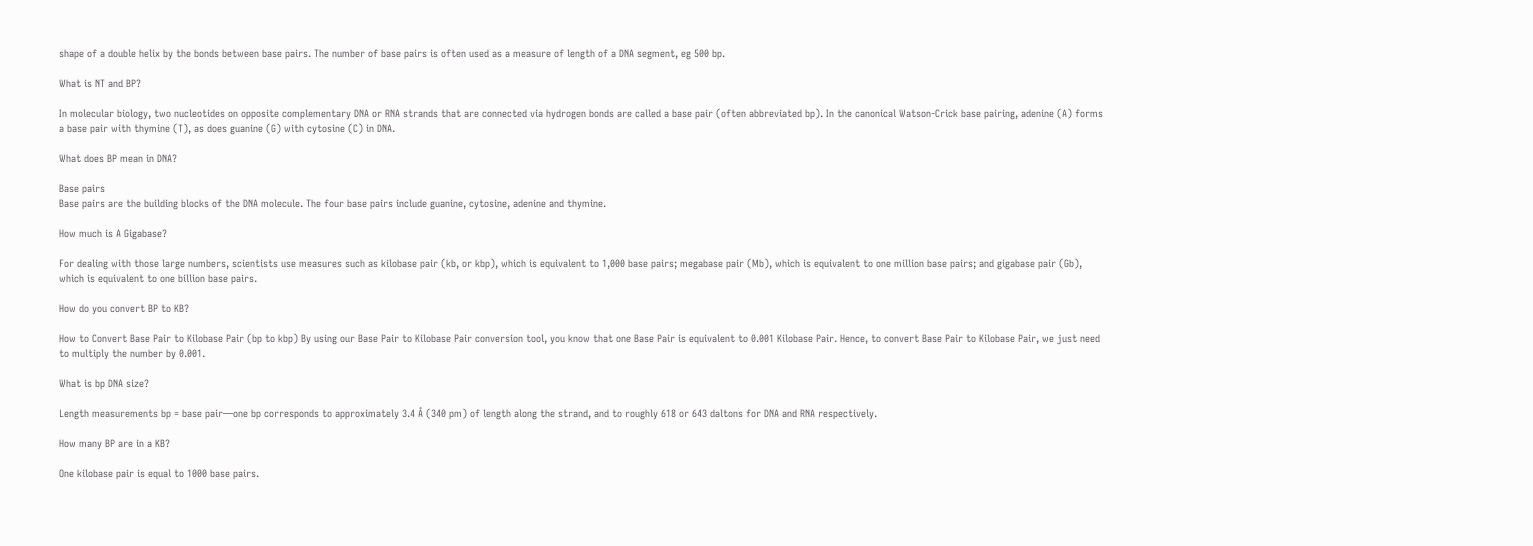shape of a double helix by the bonds between base pairs. The number of base pairs is often used as a measure of length of a DNA segment, eg 500 bp.

What is NT and BP?

In molecular biology, two nucleotides on opposite complementary DNA or RNA strands that are connected via hydrogen bonds are called a base pair (often abbreviated bp). In the canonical Watson-Crick base pairing, adenine (A) forms a base pair with thymine (T), as does guanine (G) with cytosine (C) in DNA.

What does BP mean in DNA?

Base pairs
Base pairs are the building blocks of the DNA molecule. The four base pairs include guanine, cytosine, adenine and thymine.

How much is A Gigabase?

For dealing with those large numbers, scientists use measures such as kilobase pair (kb, or kbp), which is equivalent to 1,000 base pairs; megabase pair (Mb), which is equivalent to one million base pairs; and gigabase pair (Gb), which is equivalent to one billion base pairs.

How do you convert BP to KB?

How to Convert Base Pair to Kilobase Pair (bp to kbp) By using our Base Pair to Kilobase Pair conversion tool, you know that one Base Pair is equivalent to 0.001 Kilobase Pair. Hence, to convert Base Pair to Kilobase Pair, we just need to multiply the number by 0.001.

What is bp DNA size?

Length measurements bp = base pair—one bp corresponds to approximately 3.4 Å (340 pm) of length along the strand, and to roughly 618 or 643 daltons for DNA and RNA respectively.

How many BP are in a KB?

One kilobase pair is equal to 1000 base pairs.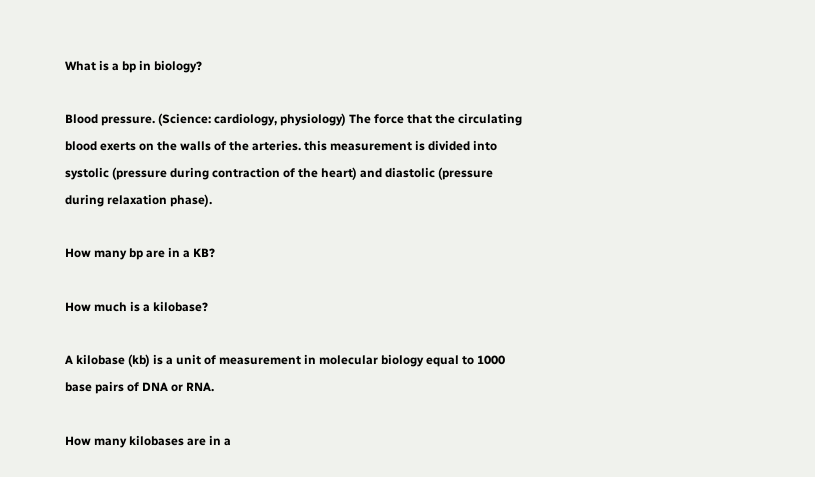What is a bp in biology?

Blood pressure. (Science: cardiology, physiology) The force that the circulating blood exerts on the walls of the arteries. this measurement is divided into systolic (pressure during contraction of the heart) and diastolic (pressure during relaxation phase).

How many bp are in a KB?

How much is a kilobase?

A kilobase (kb) is a unit of measurement in molecular biology equal to 1000 base pairs of DNA or RNA.

How many kilobases are in a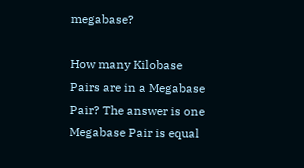megabase?

How many Kilobase Pairs are in a Megabase Pair? The answer is one Megabase Pair is equal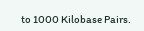to 1000 Kilobase Pairs.